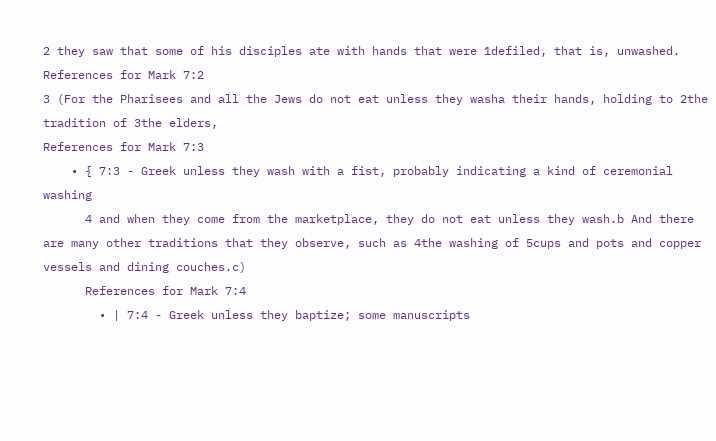2 they saw that some of his disciples ate with hands that were 1defiled, that is, unwashed.
References for Mark 7:2
3 (For the Pharisees and all the Jews do not eat unless they washa their hands, holding to 2the tradition of 3the elders,
References for Mark 7:3
    • { 7:3 - Greek unless they wash with a fist, probably indicating a kind of ceremonial washing
      4 and when they come from the marketplace, they do not eat unless they wash.b And there are many other traditions that they observe, such as 4the washing of 5cups and pots and copper vessels and dining couches.c)
      References for Mark 7:4
        • | 7:4 - Greek unless they baptize; some manuscripts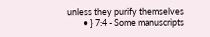unless they purify themselves
        • } 7:4 - Some manuscripts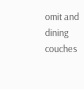omit and dining couches